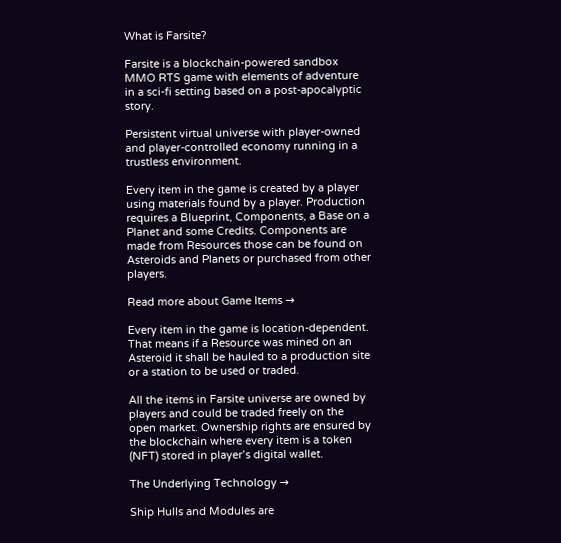What is Farsite?

Farsite is a blockchain-powered sandbox MMO RTS game with elements of adventure in a sci-fi setting based on a post-apocalyptic story.

Persistent virtual universe with player-owned and player-controlled economy running in a trustless environment.

Every item in the game is created by a player using materials found by a player. Production requires a Blueprint, Components, a Base on a Planet and some Credits. Components are made from Resources those can be found on Asteroids and Planets or purchased from other players.

Read more about Game Items →

Every item in the game is location-dependent. That means if a Resource was mined on an Asteroid it shall be hauled to a production site or a station to be used or traded.

All the items in Farsite universe are owned by players and could be traded freely on the open market. Ownership rights are ensured by the blockchain where every item is a token (NFT) stored in player’s digital wallet.

The Underlying Technology →

Ship Hulls and Modules are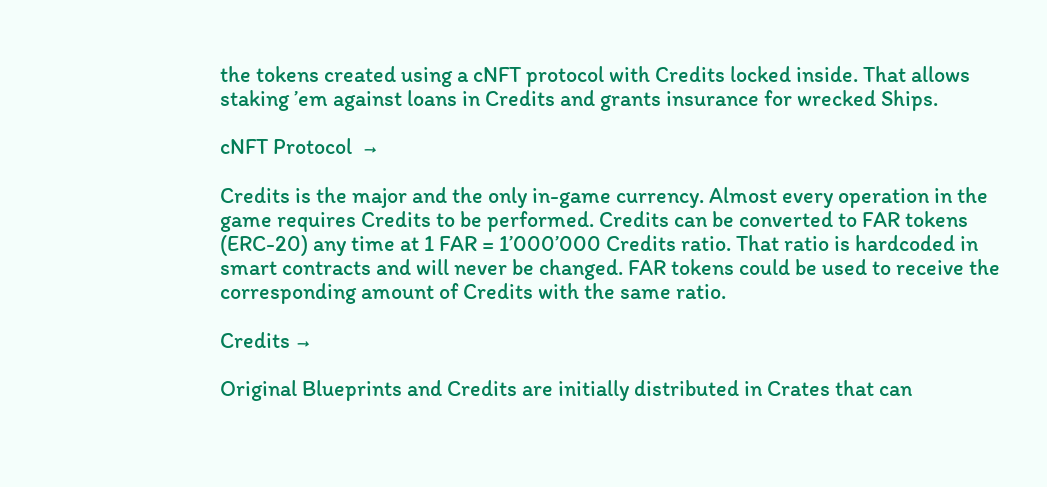the tokens created using a cNFT protocol with Credits locked inside. That allows staking ’em against loans in Credits and grants insurance for wrecked Ships.

cNFT Protocol  →

Credits is the major and the only in-game currency. Almost every operation in the game requires Credits to be performed. Credits can be converted to FAR tokens (ERC-20) any time at 1 FAR = 1’000’000 Credits ratio. That ratio is hardcoded in smart contracts and will never be changed. FAR tokens could be used to receive the corresponding amount of Credits with the same ratio.

Credits →

Original Blueprints and Credits are initially distributed in Crates that can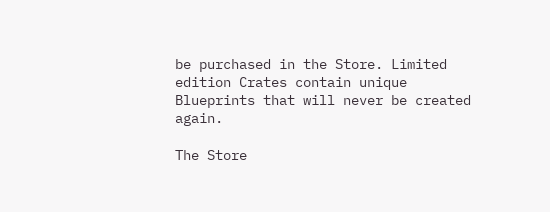be purchased in the Store. Limited edition Crates contain unique Blueprints that will never be created again.

The Store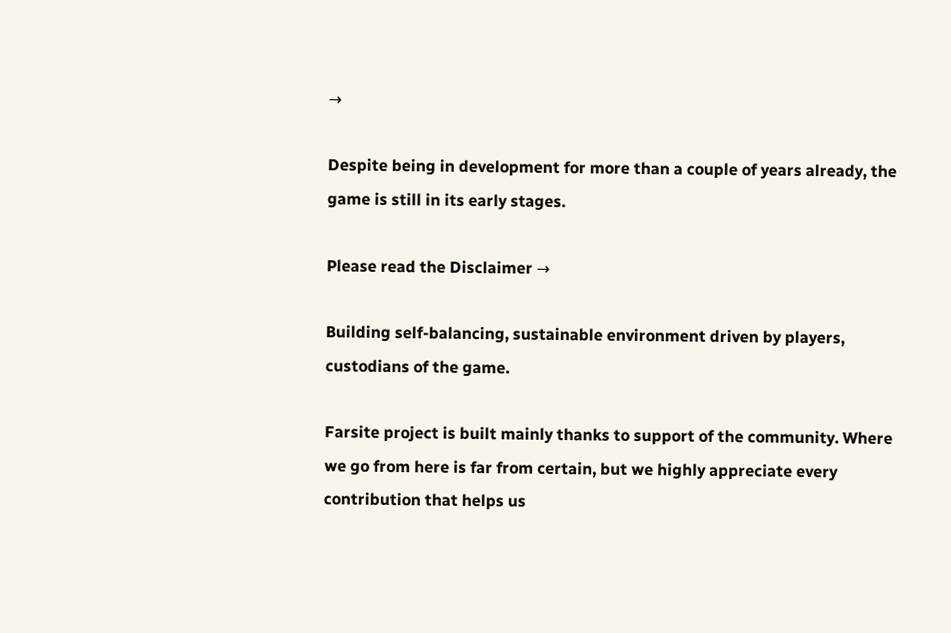→

Despite being in development for more than a couple of years already, the game is still in its early stages.

Please read the Disclaimer →

Building self-balancing, sustainable environment driven by players, custodians of the game.

Farsite project is built mainly thanks to support of the community. Where we go from here is far from certain, but we highly appreciate every contribution that helps us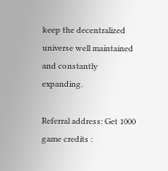keep the decentralized universe well maintained and constantly expanding.

Referral address: Get 1000 game credits :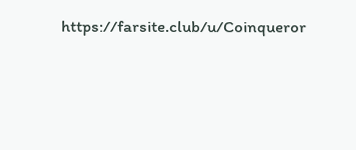https://farsite.club/u/Coinqueror